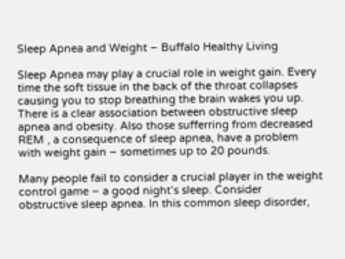Sleep Apnea and Weight – Buffalo Healthy Living

Sleep Apnea may play a crucial role in weight gain. Every time the soft tissue in the back of the throat collapses causing you to stop breathing the brain wakes you up. There is a clear association between obstructive sleep apnea and obesity. Also those sufferring from decreased REM , a consequence of sleep apnea, have a problem with weight gain – sometimes up to 20 pounds.

Many people fail to consider a crucial player in the weight control game – a good night’s sleep. Consider obstructive sleep apnea. In this common sleep disorder,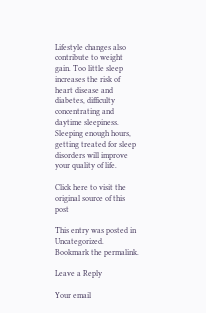Lifestyle changes also contribute to weight gain. Too little sleep increases the risk of heart disease and diabetes, difficulty concentrating and daytime sleepiness. Sleeping enough hours, getting treated for sleep disorders will improve your quality of life.

Click here to visit the original source of this post

This entry was posted in Uncategorized. Bookmark the permalink.

Leave a Reply

Your email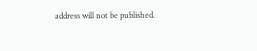address will not be published.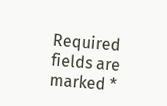Required fields are marked *